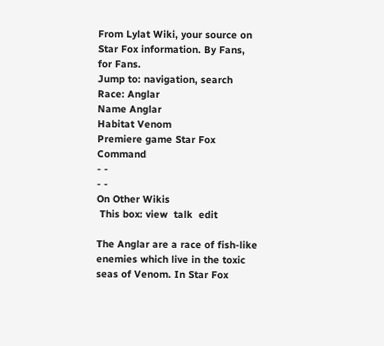From Lylat Wiki, your source on Star Fox information. By Fans, for Fans.
Jump to: navigation, search
Race: Anglar
Name Anglar
Habitat Venom
Premiere game Star Fox Command
- -
- -
On Other Wikis
 This box: view  talk  edit

The Anglar are a race of fish-like enemies which live in the toxic seas of Venom. In Star Fox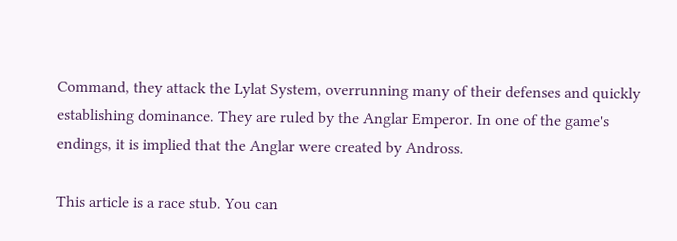Command, they attack the Lylat System, overrunning many of their defenses and quickly establishing dominance. They are ruled by the Anglar Emperor. In one of the game's endings, it is implied that the Anglar were created by Andross.

This article is a race stub. You can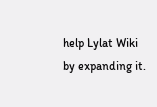help Lylat Wiki by expanding it.